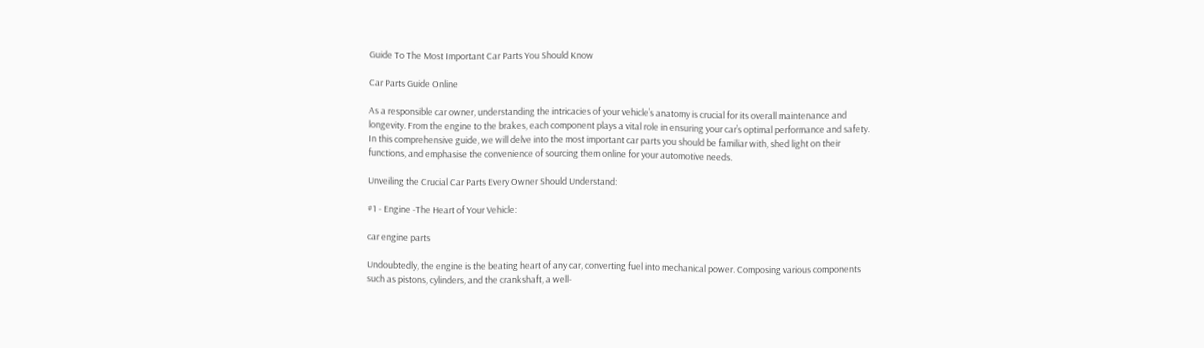Guide To The Most Important Car Parts You Should Know

Car Parts Guide Online

As a responsible car owner, understanding the intricacies of your vehicle’s anatomy is crucial for its overall maintenance and longevity. From the engine to the brakes, each component plays a vital role in ensuring your car’s optimal performance and safety. In this comprehensive guide, we will delve into the most important car parts you should be familiar with, shed light on their functions, and emphasise the convenience of sourcing them online for your automotive needs.

Unveiling the Crucial Car Parts Every Owner Should Understand:

#1 - Engine -The Heart of Your Vehicle:

car engine parts

Undoubtedly, the engine is the beating heart of any car, converting fuel into mechanical power. Composing various components such as pistons, cylinders, and the crankshaft, a well-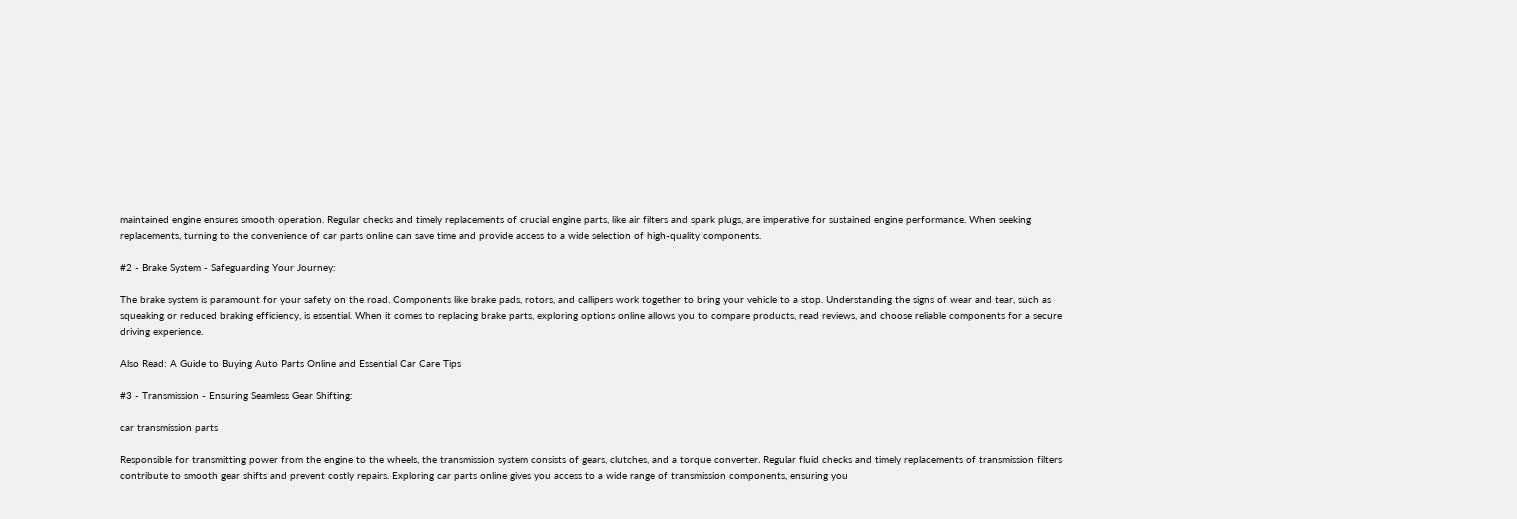maintained engine ensures smooth operation. Regular checks and timely replacements of crucial engine parts, like air filters and spark plugs, are imperative for sustained engine performance. When seeking replacements, turning to the convenience of car parts online can save time and provide access to a wide selection of high-quality components.

#2 - Brake System - Safeguarding Your Journey:

The brake system is paramount for your safety on the road. Components like brake pads, rotors, and callipers work together to bring your vehicle to a stop. Understanding the signs of wear and tear, such as squeaking or reduced braking efficiency, is essential. When it comes to replacing brake parts, exploring options online allows you to compare products, read reviews, and choose reliable components for a secure driving experience.

Also Read: A Guide to Buying Auto Parts Online and Essential Car Care Tips

#3 - Transmission - Ensuring Seamless Gear Shifting:

car transmission parts

Responsible for transmitting power from the engine to the wheels, the transmission system consists of gears, clutches, and a torque converter. Regular fluid checks and timely replacements of transmission filters contribute to smooth gear shifts and prevent costly repairs. Exploring car parts online gives you access to a wide range of transmission components, ensuring you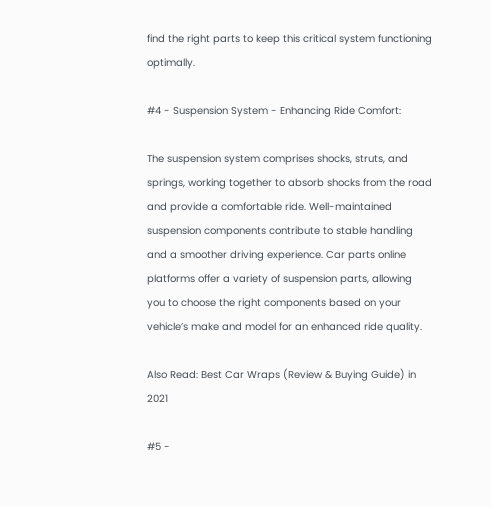find the right parts to keep this critical system functioning optimally.

#4 - Suspension System - Enhancing Ride Comfort:

The suspension system comprises shocks, struts, and springs, working together to absorb shocks from the road and provide a comfortable ride. Well-maintained suspension components contribute to stable handling and a smoother driving experience. Car parts online platforms offer a variety of suspension parts, allowing you to choose the right components based on your vehicle’s make and model for an enhanced ride quality.

Also Read: Best Car Wraps (Review & Buying Guide) in 2021

#5 -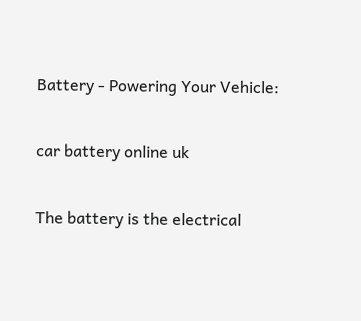Battery - Powering Your Vehicle:

car battery online uk

The battery is the electrical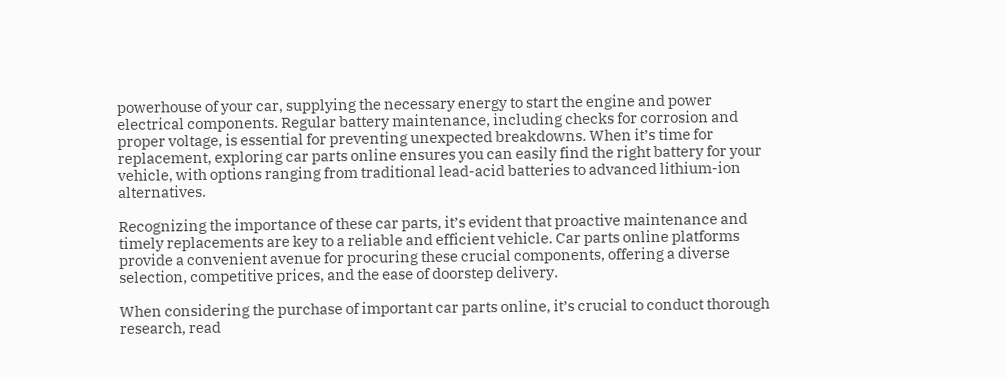powerhouse of your car, supplying the necessary energy to start the engine and power electrical components. Regular battery maintenance, including checks for corrosion and proper voltage, is essential for preventing unexpected breakdowns. When it’s time for replacement, exploring car parts online ensures you can easily find the right battery for your vehicle, with options ranging from traditional lead-acid batteries to advanced lithium-ion alternatives.

Recognizing the importance of these car parts, it’s evident that proactive maintenance and timely replacements are key to a reliable and efficient vehicle. Car parts online platforms provide a convenient avenue for procuring these crucial components, offering a diverse selection, competitive prices, and the ease of doorstep delivery.

When considering the purchase of important car parts online, it’s crucial to conduct thorough research, read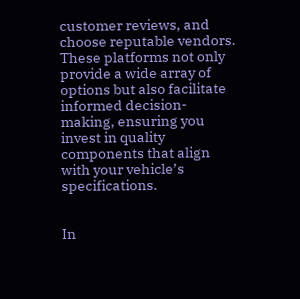customer reviews, and choose reputable vendors. These platforms not only provide a wide array of options but also facilitate informed decision-making, ensuring you invest in quality components that align with your vehicle’s specifications.


In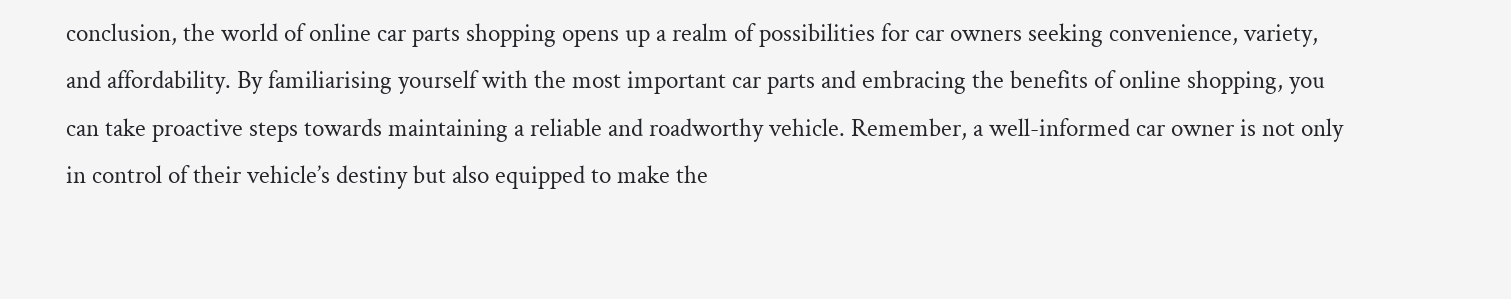conclusion, the world of online car parts shopping opens up a realm of possibilities for car owners seeking convenience, variety, and affordability. By familiarising yourself with the most important car parts and embracing the benefits of online shopping, you can take proactive steps towards maintaining a reliable and roadworthy vehicle. Remember, a well-informed car owner is not only in control of their vehicle’s destiny but also equipped to make the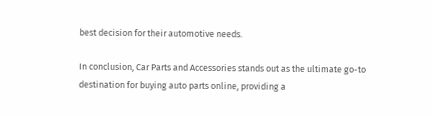best decision for their automotive needs.

In conclusion, Car Parts and Accessories stands out as the ultimate go-to destination for buying auto parts online, providing a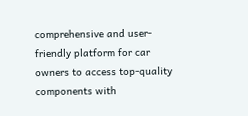comprehensive and user-friendly platform for car owners to access top-quality components with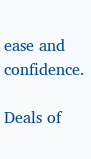ease and confidence.

Deals of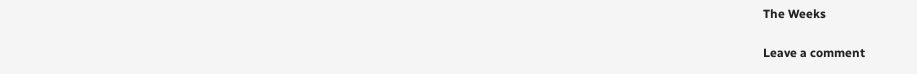The Weeks


Leave a comment